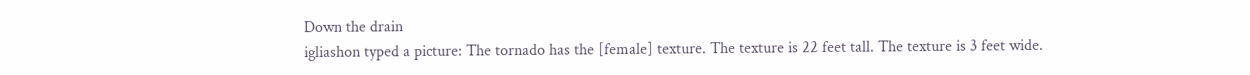Down the drain
igliashon typed a picture: The tornado has the [female] texture. The texture is 22 feet tall. The texture is 3 feet wide.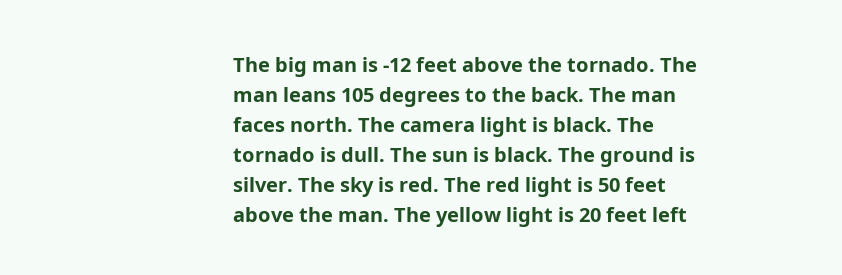The big man is -12 feet above the tornado. The man leans 105 degrees to the back. The man faces north. The camera light is black. The tornado is dull. The sun is black. The ground is silver. The sky is red. The red light is 50 feet above the man. The yellow light is 20 feet left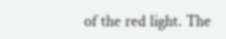of the red light. The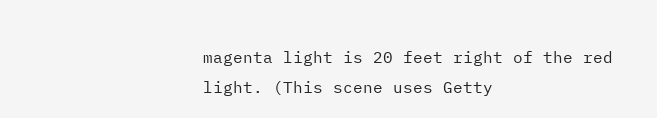magenta light is 20 feet right of the red light. (This scene uses Getty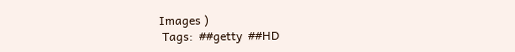Images )
 Tags:  ##getty  ##HD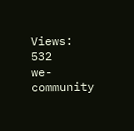Views: 532
we-community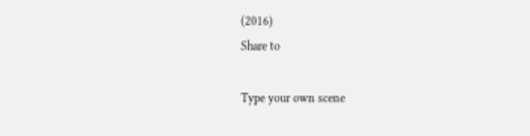(2016)
Share to

Type your own scene